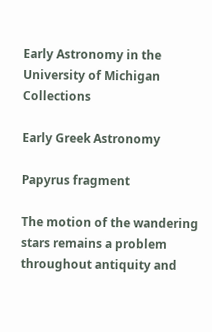Early Astronomy in the University of Michigan Collections

Early Greek Astronomy

Papyrus fragment

The motion of the wandering stars remains a problem throughout antiquity and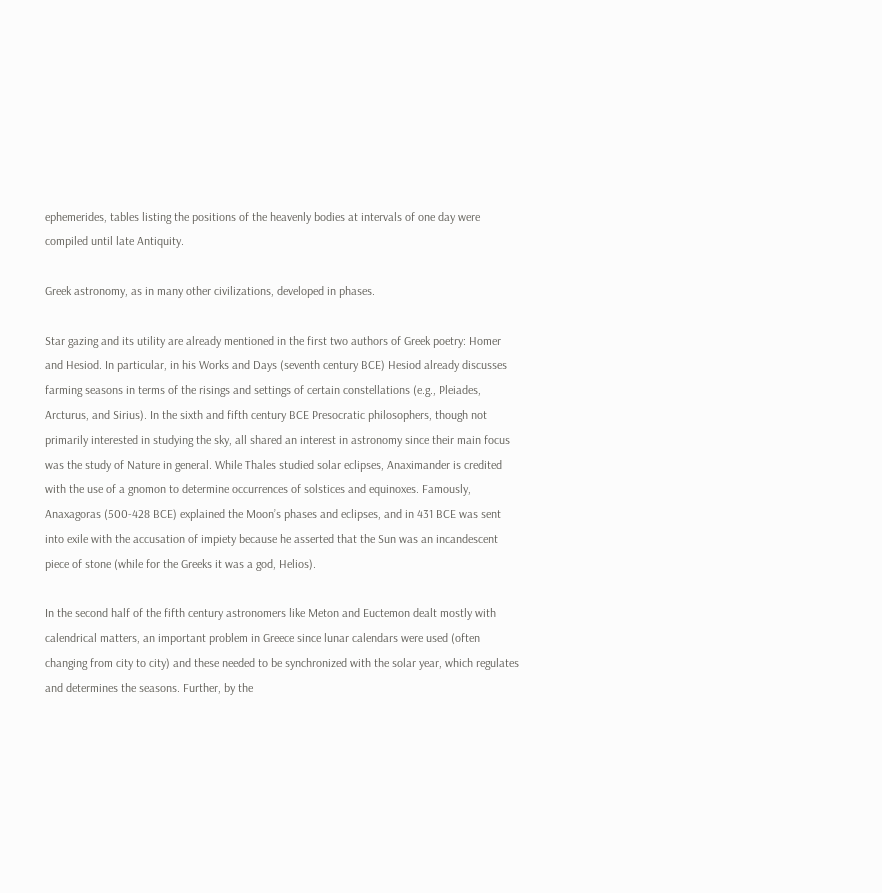ephemerides, tables listing the positions of the heavenly bodies at intervals of one day were compiled until late Antiquity.

Greek astronomy, as in many other civilizations, developed in phases.

Star gazing and its utility are already mentioned in the first two authors of Greek poetry: Homer and Hesiod. In particular, in his Works and Days (seventh century BCE) Hesiod already discusses farming seasons in terms of the risings and settings of certain constellations (e.g., Pleiades, Arcturus, and Sirius). In the sixth and fifth century BCE Presocratic philosophers, though not primarily interested in studying the sky, all shared an interest in astronomy since their main focus was the study of Nature in general. While Thales studied solar eclipses, Anaximander is credited with the use of a gnomon to determine occurrences of solstices and equinoxes. Famously, Anaxagoras (500-428 BCE) explained the Moon’s phases and eclipses, and in 431 BCE was sent into exile with the accusation of impiety because he asserted that the Sun was an incandescent piece of stone (while for the Greeks it was a god, Helios).

In the second half of the fifth century astronomers like Meton and Euctemon dealt mostly with calendrical matters, an important problem in Greece since lunar calendars were used (often changing from city to city) and these needed to be synchronized with the solar year, which regulates and determines the seasons. Further, by the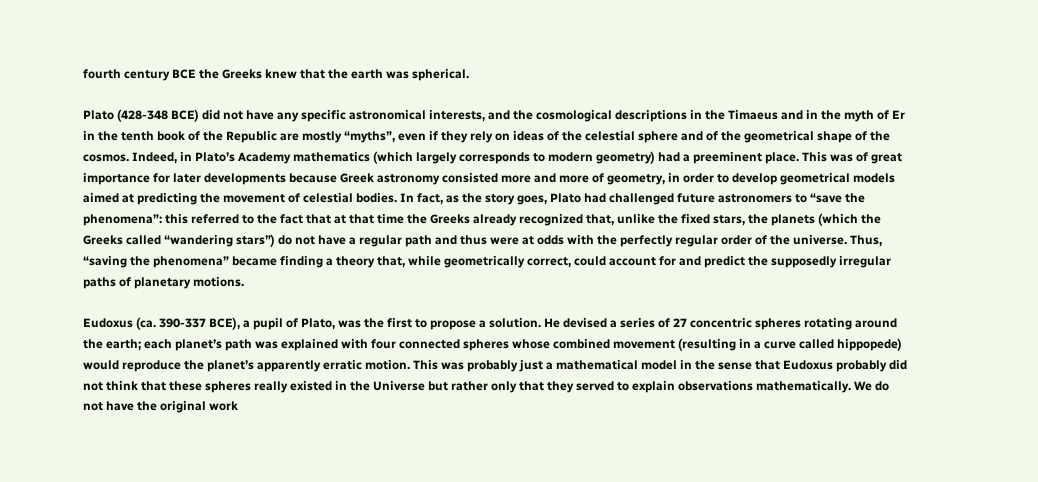fourth century BCE the Greeks knew that the earth was spherical.

Plato (428-348 BCE) did not have any specific astronomical interests, and the cosmological descriptions in the Timaeus and in the myth of Er in the tenth book of the Republic are mostly “myths”, even if they rely on ideas of the celestial sphere and of the geometrical shape of the cosmos. Indeed, in Plato’s Academy mathematics (which largely corresponds to modern geometry) had a preeminent place. This was of great importance for later developments because Greek astronomy consisted more and more of geometry, in order to develop geometrical models aimed at predicting the movement of celestial bodies. In fact, as the story goes, Plato had challenged future astronomers to “save the phenomena”: this referred to the fact that at that time the Greeks already recognized that, unlike the fixed stars, the planets (which the Greeks called “wandering stars”) do not have a regular path and thus were at odds with the perfectly regular order of the universe. Thus, “saving the phenomena” became finding a theory that, while geometrically correct, could account for and predict the supposedly irregular paths of planetary motions.

Eudoxus (ca. 390-337 BCE), a pupil of Plato, was the first to propose a solution. He devised a series of 27 concentric spheres rotating around the earth; each planet’s path was explained with four connected spheres whose combined movement (resulting in a curve called hippopede) would reproduce the planet’s apparently erratic motion. This was probably just a mathematical model in the sense that Eudoxus probably did not think that these spheres really existed in the Universe but rather only that they served to explain observations mathematically. We do not have the original work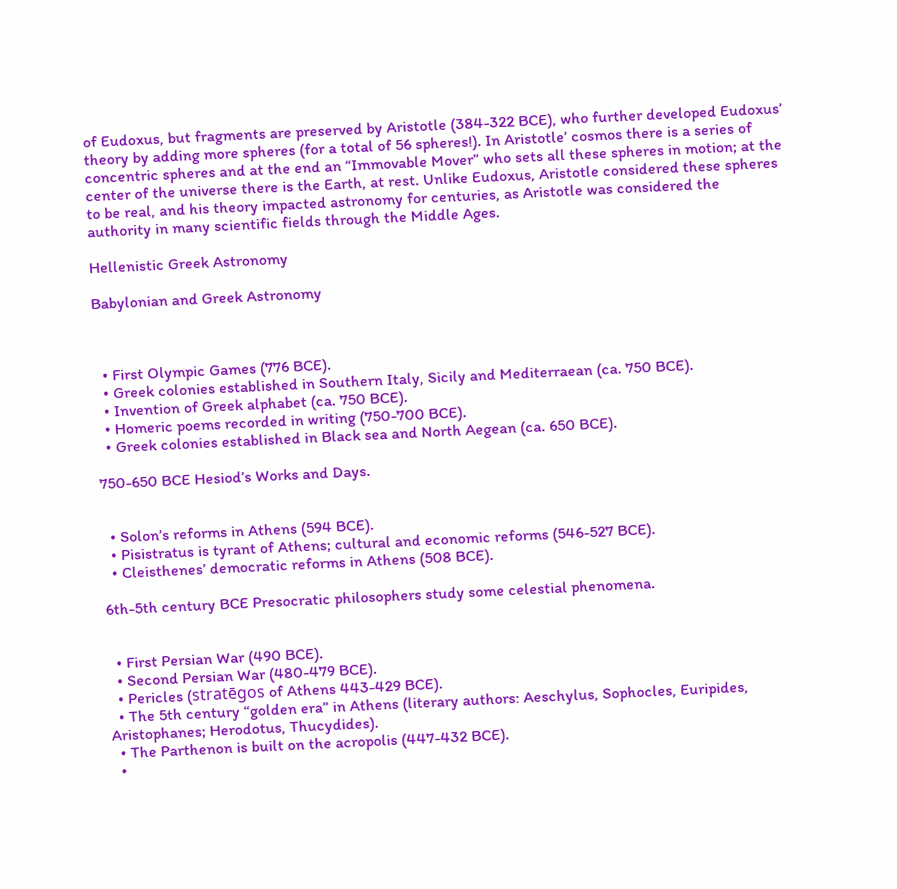of Eudoxus, but fragments are preserved by Aristotle (384-322 BCE), who further developed Eudoxus’ theory by adding more spheres (for a total of 56 spheres!). In Aristotle’ cosmos there is a series of concentric spheres and at the end an “Immovable Mover” who sets all these spheres in motion; at the center of the universe there is the Earth, at rest. Unlike Eudoxus, Aristotle considered these spheres to be real, and his theory impacted astronomy for centuries, as Aristotle was considered the authority in many scientific fields through the Middle Ages.

Hellenistic Greek Astronomy

Babylonian and Greek Astronomy



  • First Olympic Games (776 BCE).
  • Greek colonies established in Southern Italy, Sicily and Mediterraean (ca. 750 BCE).
  • Invention of Greek alphabet (ca. 750 BCE).
  • Homeric poems recorded in writing (750-700 BCE).
  • Greek colonies established in Black sea and North Aegean (ca. 650 BCE).

750-650 BCE Hesiod’s Works and Days.


  • Solon’s reforms in Athens (594 BCE).
  • Pisistratus is tyrant of Athens; cultural and economic reforms (546-527 BCE).
  • Cleisthenes’ democratic reforms in Athens (508 BCE).

6th-5th century BCE Presocratic philosophers study some celestial phenomena.


  • First Persian War (490 BCE).
  • Second Persian War (480-479 BCE).
  • Pericles (stratēgos of Athens 443-429 BCE).
  • The 5th century “golden era” in Athens (literary authors: Aeschylus, Sophocles, Euripides, Aristophanes; Herodotus, Thucydides).
  • The Parthenon is built on the acropolis (447-432 BCE).
  •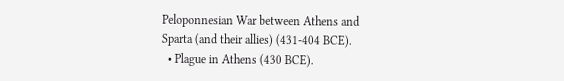Peloponnesian War between Athens and Sparta (and their allies) (431-404 BCE).
  • Plague in Athens (430 BCE).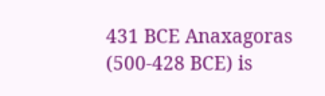431 BCE Anaxagoras (500-428 BCE) is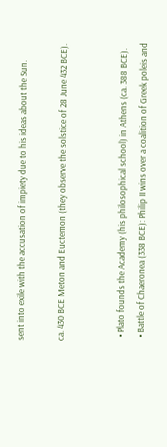sent into exile with the accusation of impiety due to his ideas about the Sun.

ca. 430 BCE Meton and Euctemon (they observe the solstice of 28 June 432 BCE).


  • Plato founds the Academy (his philosophical school) in Athens (ca. 388 BCE).
  • Battle of Chaeronea (338 BCE): Philip II wins over a coalition of Greek poleis and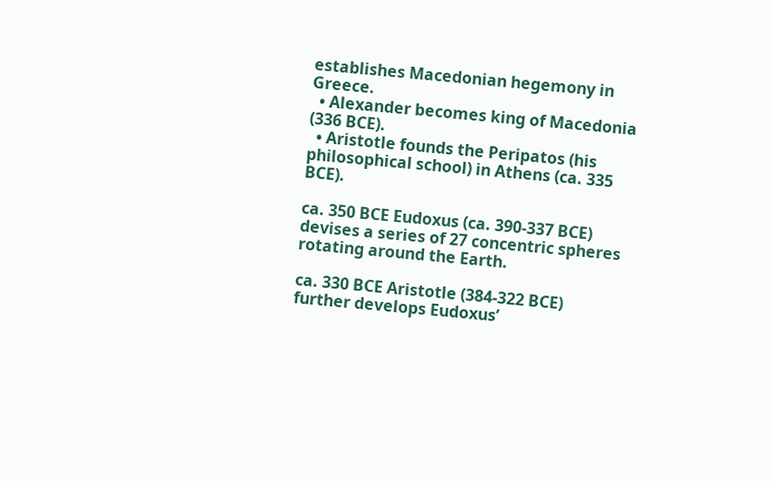establishes Macedonian hegemony in Greece.
  • Alexander becomes king of Macedonia (336 BCE).
  • Aristotle founds the Peripatos (his philosophical school) in Athens (ca. 335 BCE).

ca. 350 BCE Eudoxus (ca. 390-337 BCE) devises a series of 27 concentric spheres rotating around the Earth.

ca. 330 BCE Aristotle (384-322 BCE) further develops Eudoxus’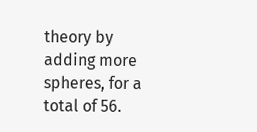theory by adding more spheres, for a total of 56.